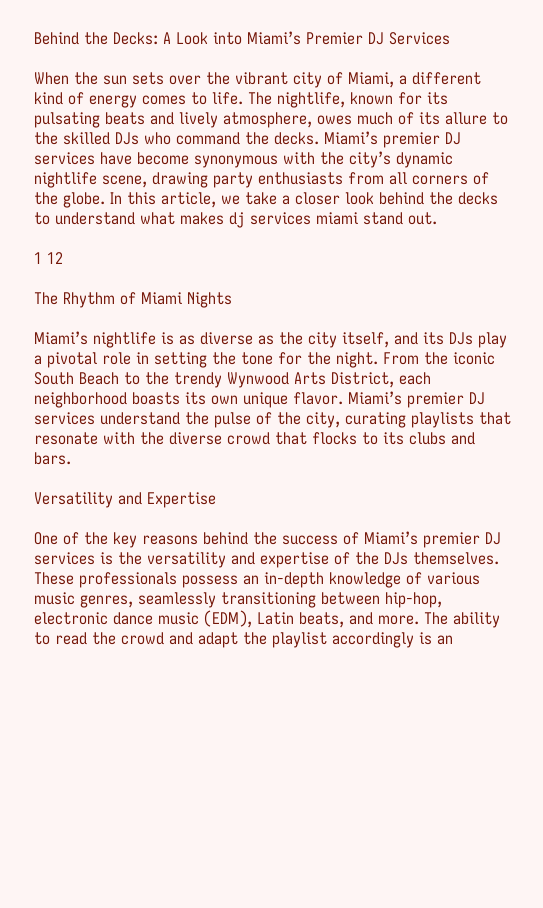Behind the Decks: A Look into Miami’s Premier DJ Services

When the sun sets over the vibrant city of Miami, a different kind of energy comes to life. The nightlife, known for its pulsating beats and lively atmosphere, owes much of its allure to the skilled DJs who command the decks. Miami’s premier DJ services have become synonymous with the city’s dynamic nightlife scene, drawing party enthusiasts from all corners of the globe. In this article, we take a closer look behind the decks to understand what makes dj services miami stand out.

1 12

The Rhythm of Miami Nights

Miami’s nightlife is as diverse as the city itself, and its DJs play a pivotal role in setting the tone for the night. From the iconic South Beach to the trendy Wynwood Arts District, each neighborhood boasts its own unique flavor. Miami’s premier DJ services understand the pulse of the city, curating playlists that resonate with the diverse crowd that flocks to its clubs and bars.

Versatility and Expertise

One of the key reasons behind the success of Miami’s premier DJ services is the versatility and expertise of the DJs themselves. These professionals possess an in-depth knowledge of various music genres, seamlessly transitioning between hip-hop, electronic dance music (EDM), Latin beats, and more. The ability to read the crowd and adapt the playlist accordingly is an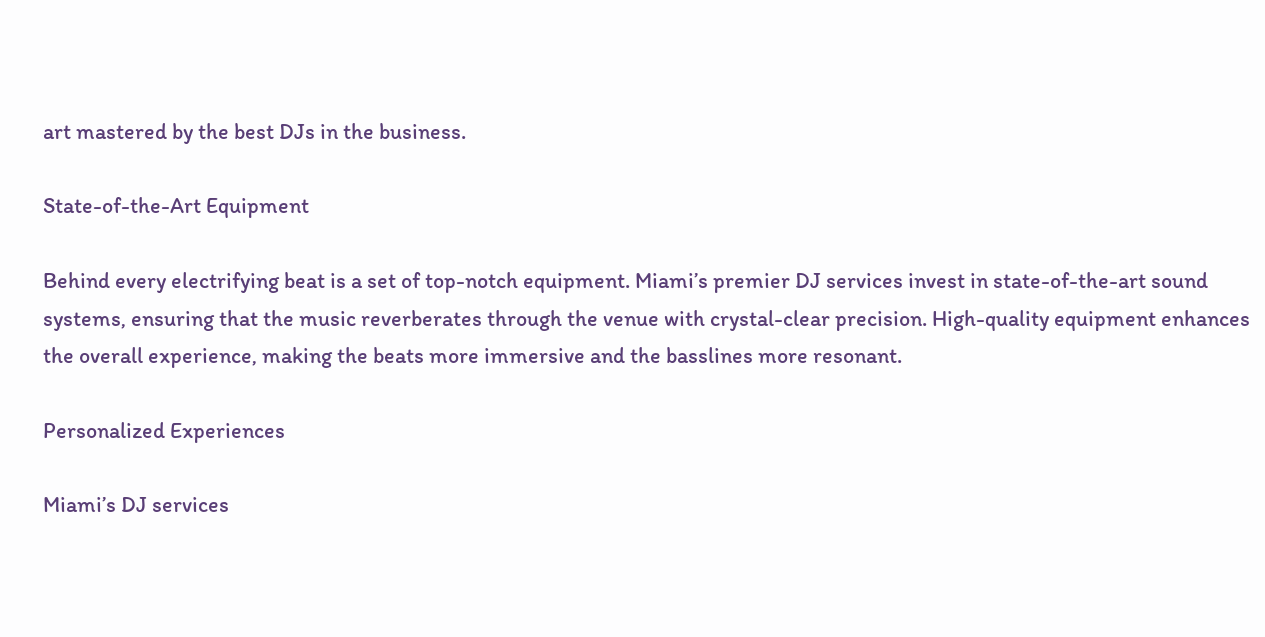art mastered by the best DJs in the business.

State-of-the-Art Equipment

Behind every electrifying beat is a set of top-notch equipment. Miami’s premier DJ services invest in state-of-the-art sound systems, ensuring that the music reverberates through the venue with crystal-clear precision. High-quality equipment enhances the overall experience, making the beats more immersive and the basslines more resonant.

Personalized Experiences

Miami’s DJ services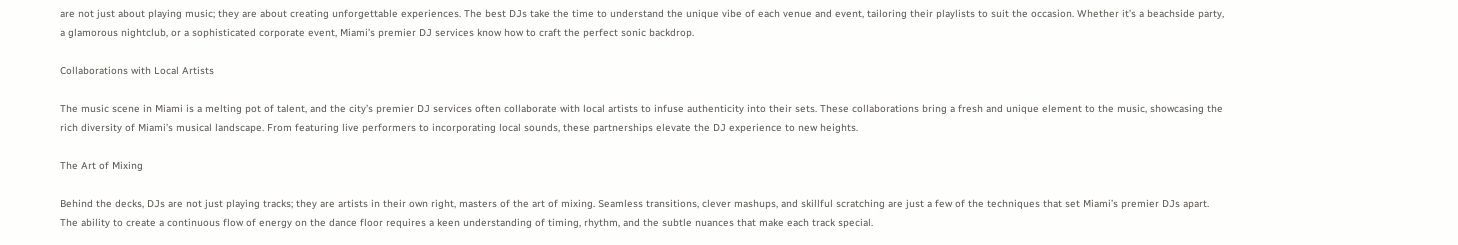are not just about playing music; they are about creating unforgettable experiences. The best DJs take the time to understand the unique vibe of each venue and event, tailoring their playlists to suit the occasion. Whether it’s a beachside party, a glamorous nightclub, or a sophisticated corporate event, Miami’s premier DJ services know how to craft the perfect sonic backdrop.

Collaborations with Local Artists

The music scene in Miami is a melting pot of talent, and the city’s premier DJ services often collaborate with local artists to infuse authenticity into their sets. These collaborations bring a fresh and unique element to the music, showcasing the rich diversity of Miami’s musical landscape. From featuring live performers to incorporating local sounds, these partnerships elevate the DJ experience to new heights.

The Art of Mixing

Behind the decks, DJs are not just playing tracks; they are artists in their own right, masters of the art of mixing. Seamless transitions, clever mashups, and skillful scratching are just a few of the techniques that set Miami’s premier DJs apart. The ability to create a continuous flow of energy on the dance floor requires a keen understanding of timing, rhythm, and the subtle nuances that make each track special.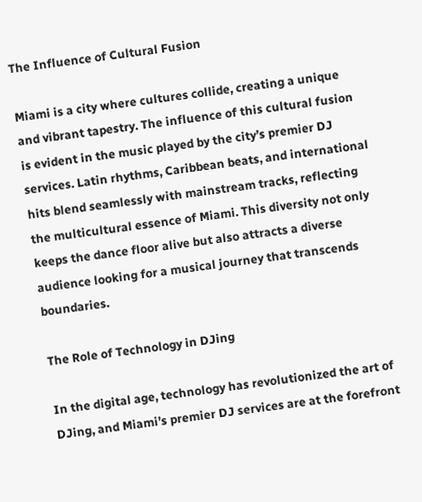The Influence of Cultural Fusion

Miami is a city where cultures collide, creating a unique and vibrant tapestry. The influence of this cultural fusion is evident in the music played by the city’s premier DJ services. Latin rhythms, Caribbean beats, and international hits blend seamlessly with mainstream tracks, reflecting the multicultural essence of Miami. This diversity not only keeps the dance floor alive but also attracts a diverse audience looking for a musical journey that transcends boundaries.

The Role of Technology in DJing

In the digital age, technology has revolutionized the art of DJing, and Miami’s premier DJ services are at the forefront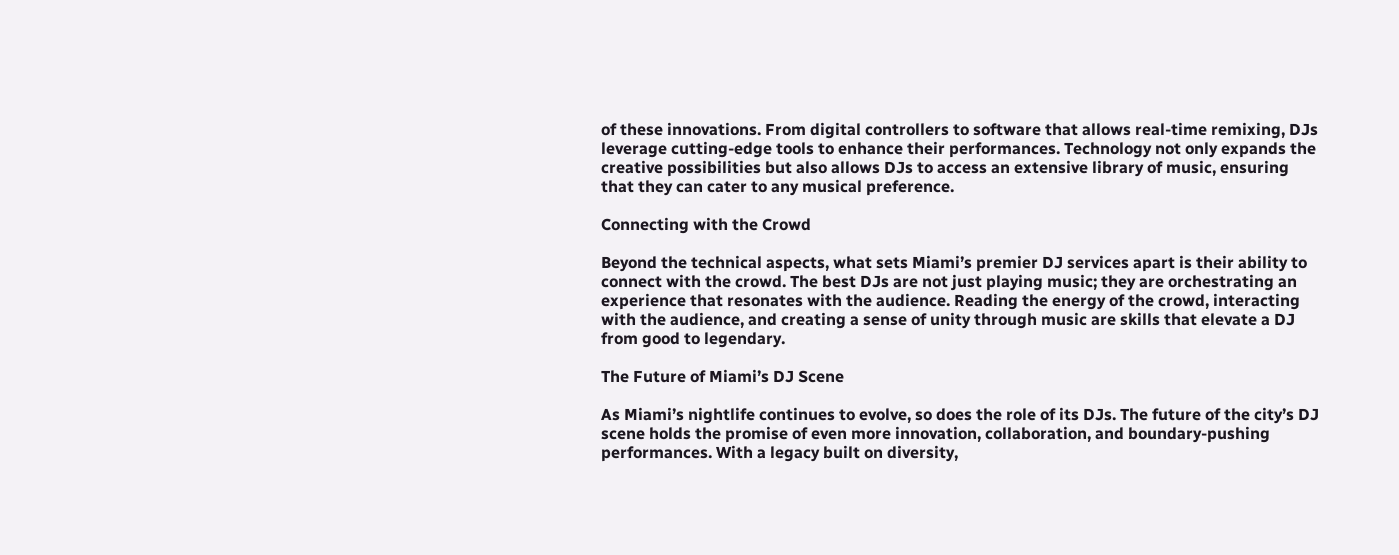of these innovations. From digital controllers to software that allows real-time remixing, DJs leverage cutting-edge tools to enhance their performances. Technology not only expands the creative possibilities but also allows DJs to access an extensive library of music, ensuring that they can cater to any musical preference.

Connecting with the Crowd

Beyond the technical aspects, what sets Miami’s premier DJ services apart is their ability to connect with the crowd. The best DJs are not just playing music; they are orchestrating an experience that resonates with the audience. Reading the energy of the crowd, interacting with the audience, and creating a sense of unity through music are skills that elevate a DJ from good to legendary.

The Future of Miami’s DJ Scene

As Miami’s nightlife continues to evolve, so does the role of its DJs. The future of the city’s DJ scene holds the promise of even more innovation, collaboration, and boundary-pushing performances. With a legacy built on diversity,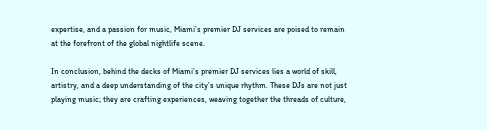expertise, and a passion for music, Miami’s premier DJ services are poised to remain at the forefront of the global nightlife scene.

In conclusion, behind the decks of Miami’s premier DJ services lies a world of skill, artistry, and a deep understanding of the city’s unique rhythm. These DJs are not just playing music; they are crafting experiences, weaving together the threads of culture,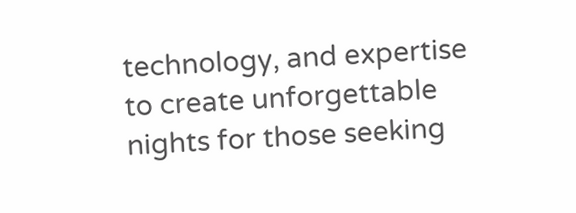technology, and expertise to create unforgettable nights for those seeking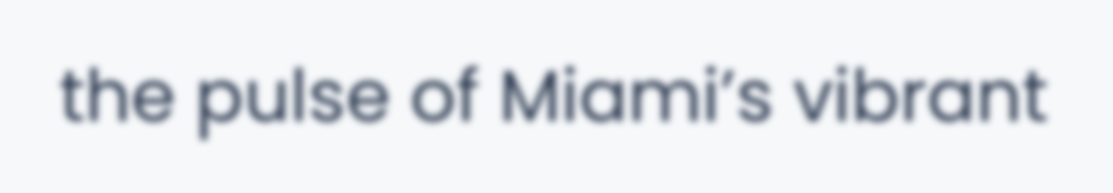the pulse of Miami’s vibrant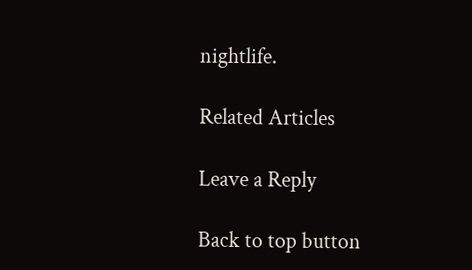nightlife.

Related Articles

Leave a Reply

Back to top button